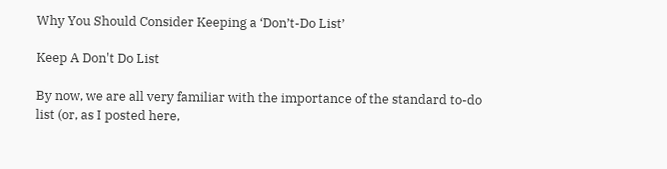Why You Should Consider Keeping a ‘Don’t-Do List’

Keep A Don't Do List

By now, we are all very familiar with the importance of the standard to-do list (or, as I posted here,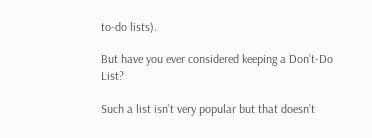to-do lists).

But have you ever considered keeping a Don’t-Do List?

Such a list isn’t very popular but that doesn’t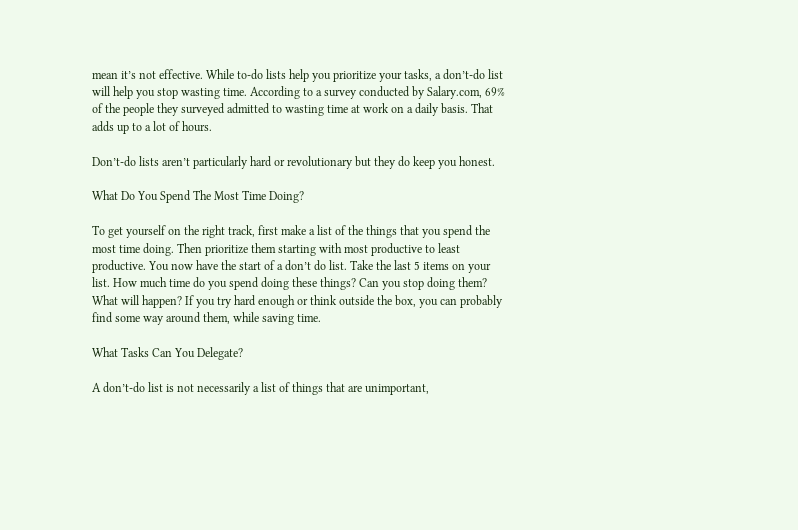mean it’s not effective. While to-do lists help you prioritize your tasks, a don’t-do list will help you stop wasting time. According to a survey conducted by Salary.com, 69% of the people they surveyed admitted to wasting time at work on a daily basis. That adds up to a lot of hours.

Don’t-do lists aren’t particularly hard or revolutionary but they do keep you honest.

What Do You Spend The Most Time Doing?

To get yourself on the right track, first make a list of the things that you spend the most time doing. Then prioritize them starting with most productive to least productive. You now have the start of a don’t do list. Take the last 5 items on your list. How much time do you spend doing these things? Can you stop doing them? What will happen? If you try hard enough or think outside the box, you can probably find some way around them, while saving time.

What Tasks Can You Delegate?

A don’t-do list is not necessarily a list of things that are unimportant,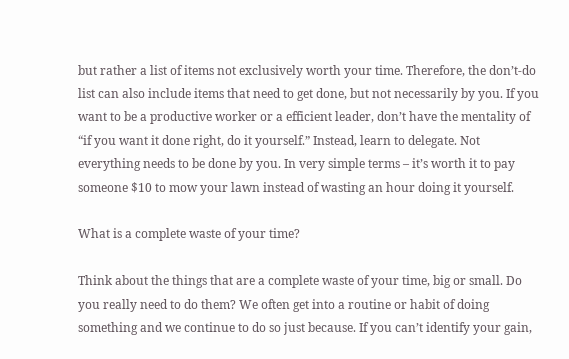but rather a list of items not exclusively worth your time. Therefore, the don’t-do list can also include items that need to get done, but not necessarily by you. If you want to be a productive worker or a efficient leader, don’t have the mentality of “if you want it done right, do it yourself.” Instead, learn to delegate. Not everything needs to be done by you. In very simple terms – it’s worth it to pay someone $10 to mow your lawn instead of wasting an hour doing it yourself.

What is a complete waste of your time?

Think about the things that are a complete waste of your time, big or small. Do you really need to do them? We often get into a routine or habit of doing something and we continue to do so just because. If you can’t identify your gain,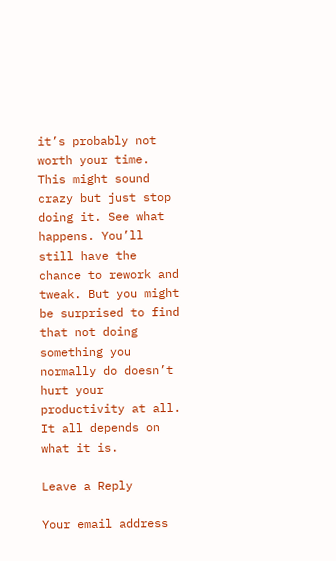it’s probably not worth your time. This might sound crazy but just stop doing it. See what happens. You’ll still have the chance to rework and tweak. But you might be surprised to find that not doing something you normally do doesn’t hurt your productivity at all. It all depends on what it is.

Leave a Reply

Your email address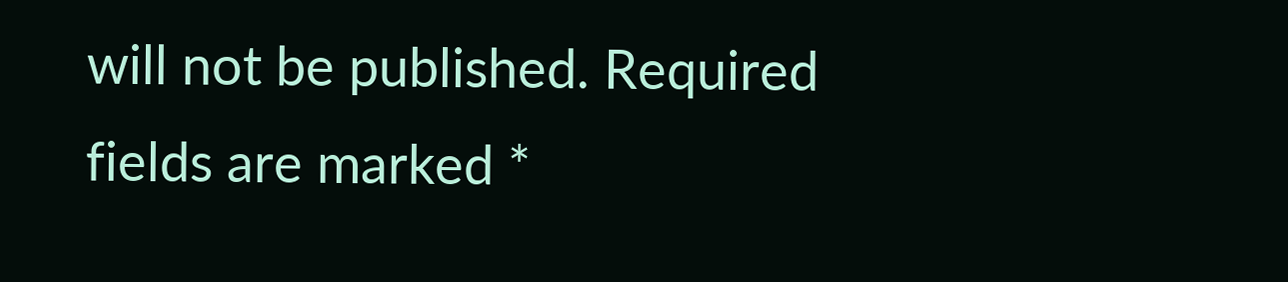will not be published. Required fields are marked *